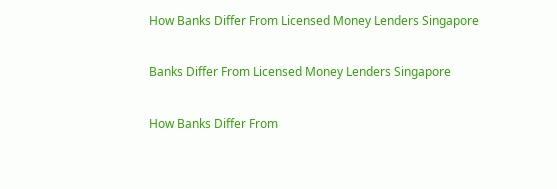How Banks Differ From Licensed Money Lenders Singapore

Banks Differ From Licensed Money Lenders Singapore

How Banks Differ From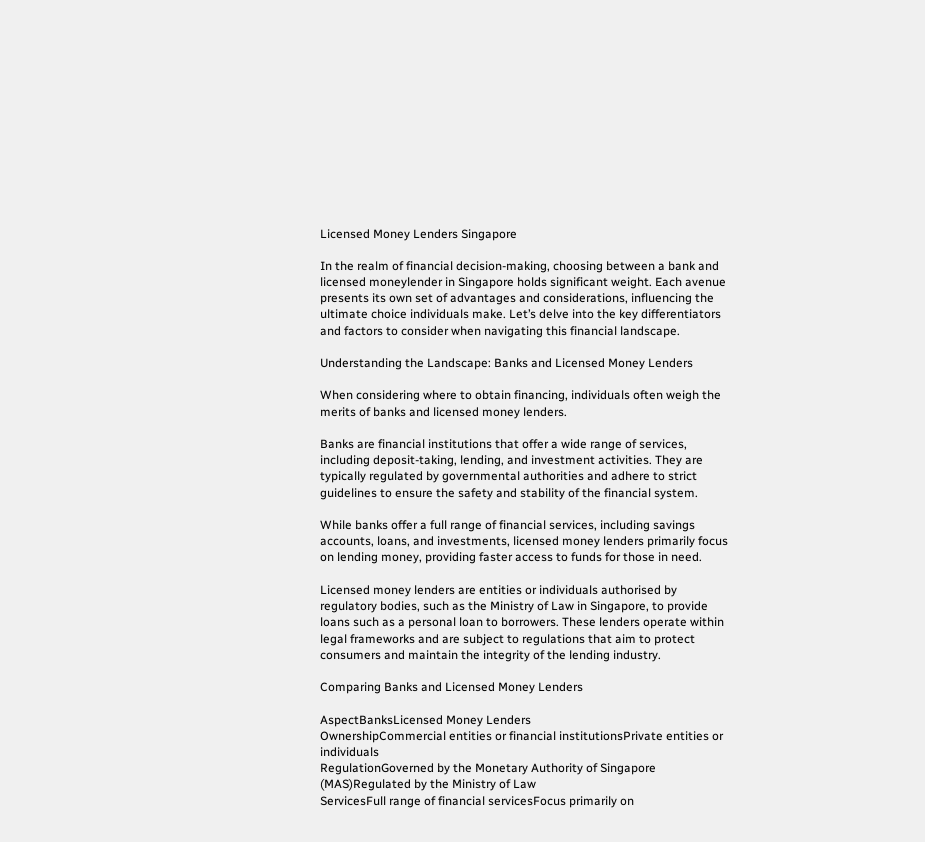Licensed Money Lenders Singapore

In the realm of financial decision-making, choosing between a bank and licensed moneylender in Singapore holds significant weight. Each avenue presents its own set of advantages and considerations, influencing the ultimate choice individuals make. Let’s delve into the key differentiators and factors to consider when navigating this financial landscape.

Understanding the Landscape: Banks and Licensed Money Lenders

When considering where to obtain financing, individuals often weigh the merits of banks and licensed money lenders.

Banks are financial institutions that offer a wide range of services, including deposit-taking, lending, and investment activities. They are typically regulated by governmental authorities and adhere to strict guidelines to ensure the safety and stability of the financial system.

While banks offer a full range of financial services, including savings accounts, loans, and investments, licensed money lenders primarily focus on lending money, providing faster access to funds for those in need.

Licensed money lenders are entities or individuals authorised by regulatory bodies, such as the Ministry of Law in Singapore, to provide loans such as a personal loan to borrowers. These lenders operate within legal frameworks and are subject to regulations that aim to protect consumers and maintain the integrity of the lending industry.

Comparing Banks and Licensed Money Lenders

AspectBanksLicensed Money Lenders
OwnershipCommercial entities or financial institutionsPrivate entities or individuals
RegulationGoverned by the Monetary Authority of Singapore (MAS)Regulated by the Ministry of Law
ServicesFull range of financial servicesFocus primarily on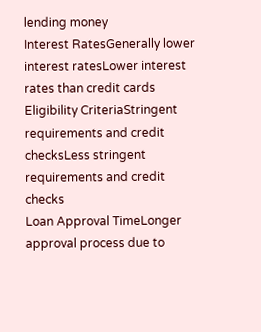lending money
Interest RatesGenerally lower interest ratesLower interest rates than credit cards
Eligibility CriteriaStringent requirements and credit checksLess stringent requirements and credit checks
Loan Approval TimeLonger approval process due to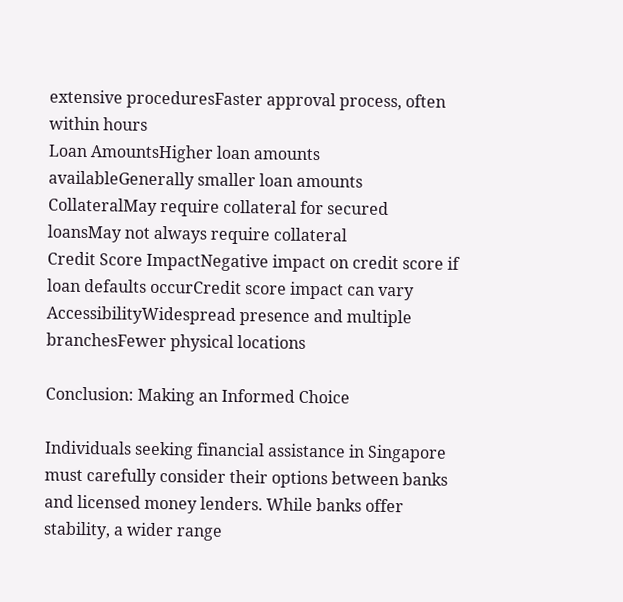extensive proceduresFaster approval process, often within hours
Loan AmountsHigher loan amounts availableGenerally smaller loan amounts
CollateralMay require collateral for secured loansMay not always require collateral
Credit Score ImpactNegative impact on credit score if loan defaults occurCredit score impact can vary
AccessibilityWidespread presence and multiple branchesFewer physical locations

Conclusion: Making an Informed Choice

Individuals seeking financial assistance in Singapore must carefully consider their options between banks and licensed money lenders. While banks offer stability, a wider range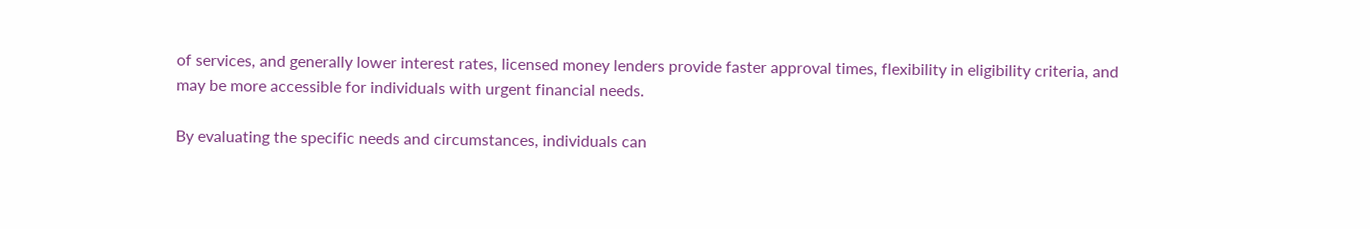of services, and generally lower interest rates, licensed money lenders provide faster approval times, flexibility in eligibility criteria, and may be more accessible for individuals with urgent financial needs.

By evaluating the specific needs and circumstances, individuals can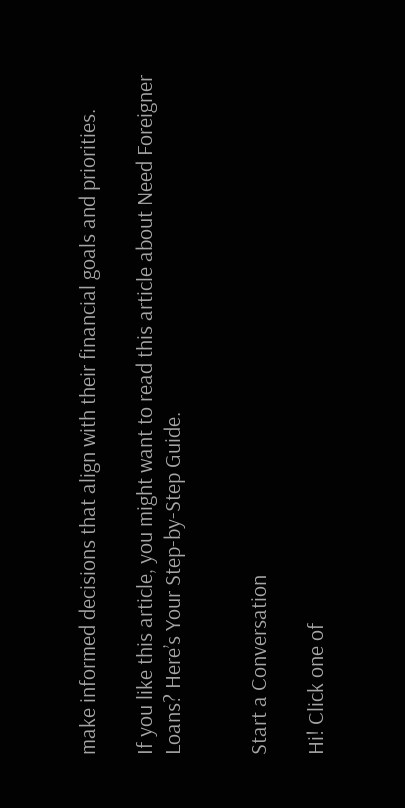make informed decisions that align with their financial goals and priorities.

If you like this article, you might want to read this article about Need Foreigner Loans? Here’s Your Step-by-Step Guide.


Start a Conversation

Hi! Click one of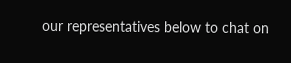our representatives below to chat on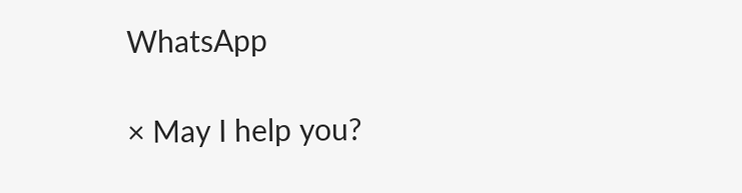WhatsApp

× May I help you?